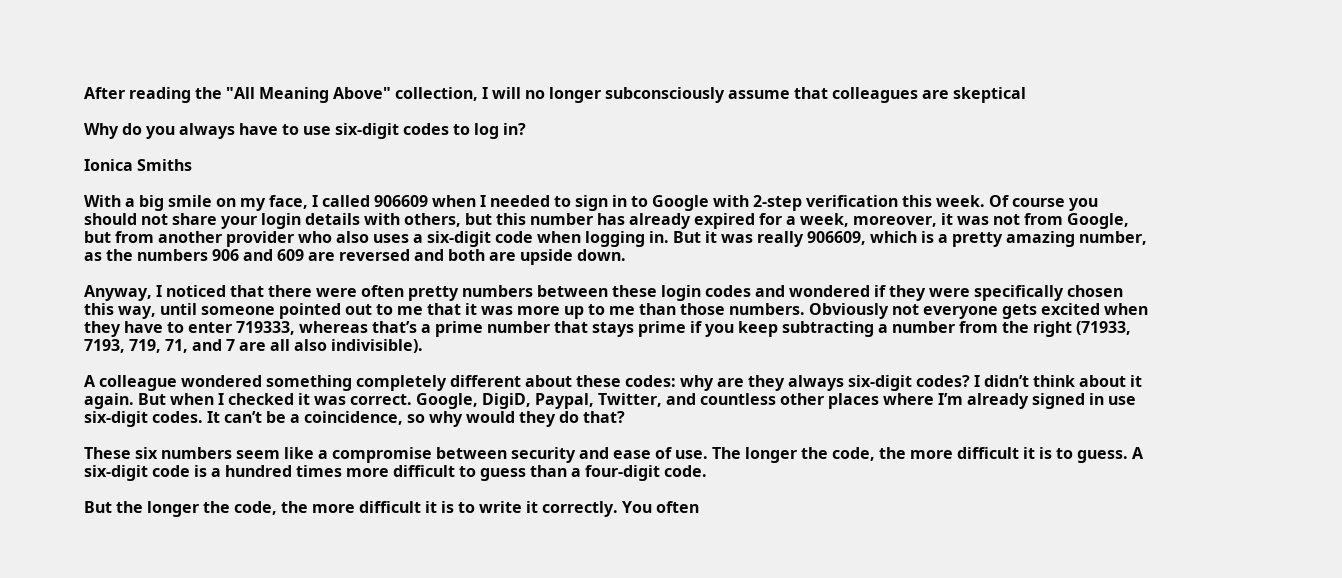After reading the "All Meaning Above" collection, I will no longer subconsciously assume that colleagues are skeptical

Why do you always have to use six-digit codes to log in?

Ionica Smiths

With a big smile on my face, I called 906609 when I needed to sign in to Google with 2-step verification this week. Of course you should not share your login details with others, but this number has already expired for a week, moreover, it was not from Google, but from another provider who also uses a six-digit code when logging in. But it was really 906609, which is a pretty amazing number, as the numbers 906 and 609 are reversed and both are upside down.

Anyway, I noticed that there were often pretty numbers between these login codes and wondered if they were specifically chosen this way, until someone pointed out to me that it was more up to me than those numbers. Obviously not everyone gets excited when they have to enter 719333, whereas that’s a prime number that stays prime if you keep subtracting a number from the right (71933, 7193, 719, 71, and 7 are all also indivisible).

A colleague wondered something completely different about these codes: why are they always six-digit codes? I didn’t think about it again. But when I checked it was correct. Google, DigiD, Paypal, Twitter, and countless other places where I’m already signed in use six-digit codes. It can’t be a coincidence, so why would they do that?

These six numbers seem like a compromise between security and ease of use. The longer the code, the more difficult it is to guess. A six-digit code is a hundred times more difficult to guess than a four-digit code.

But the longer the code, the more difficult it is to write it correctly. You often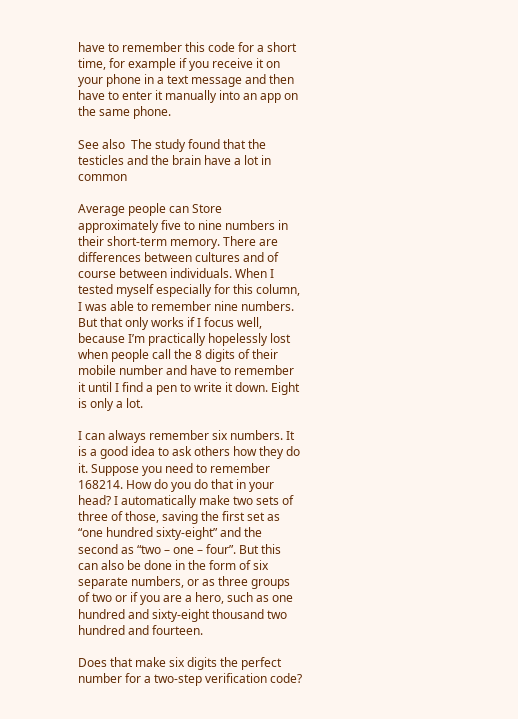have to remember this code for a short time, for example if you receive it on your phone in a text message and then have to enter it manually into an app on the same phone.

See also  The study found that the testicles and the brain have a lot in common

Average people can Store approximately five to nine numbers in their short-term memory. There are differences between cultures and of course between individuals. When I tested myself especially for this column, I was able to remember nine numbers. But that only works if I focus well, because I’m practically hopelessly lost when people call the 8 digits of their mobile number and have to remember it until I find a pen to write it down. Eight is only a lot.

I can always remember six numbers. It is a good idea to ask others how they do it. Suppose you need to remember 168214. How do you do that in your head? I automatically make two sets of three of those, saving the first set as “one hundred sixty-eight” and the second as “two – one – four”. But this can also be done in the form of six separate numbers, or as three groups of two or if you are a hero, such as one hundred and sixty-eight thousand two hundred and fourteen.

Does that make six digits the perfect number for a two-step verification code?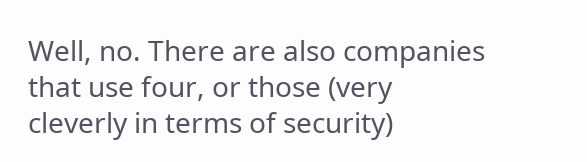Well, no. There are also companies that use four, or those (very cleverly in terms of security)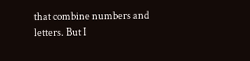that combine numbers and letters. But I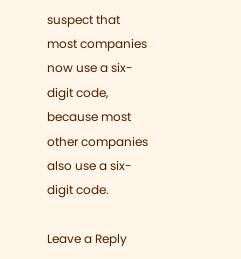suspect that most companies now use a six-digit code, because most other companies also use a six-digit code.

Leave a Reply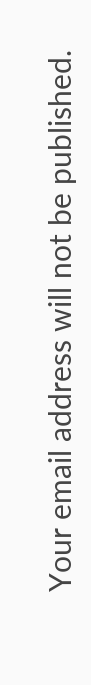Your email address will not be published.